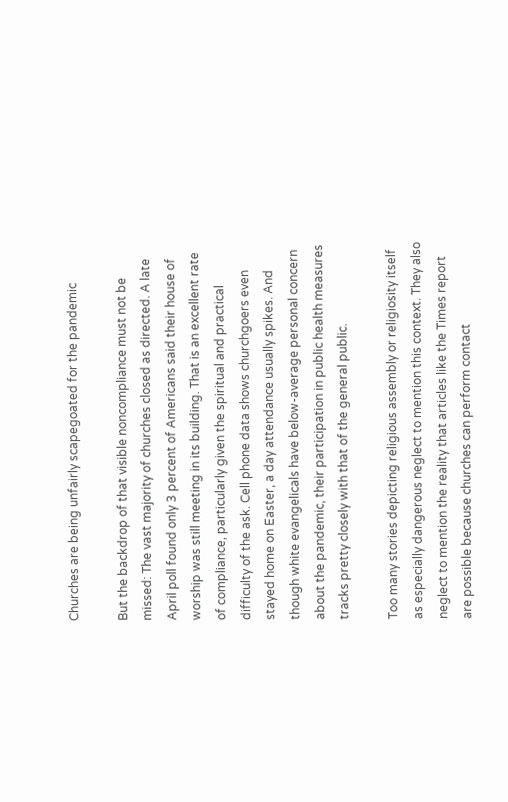Churches are being unfairly scapegoated for the pandemic

But the backdrop of that visible noncompliance must not be missed: The vast majority of churches closed as directed. A late April poll found only 3 percent of Americans said their house of worship was still meeting in its building. That is an excellent rate of compliance, particularly given the spiritual and practical difficulty of the ask. Cell phone data shows churchgoers even stayed home on Easter, a day attendance usually spikes. And though white evangelicals have below-average personal concern about the pandemic, their participation in public health measures tracks pretty closely with that of the general public.

Too many stories depicting religious assembly or religiosity itself as especially dangerous neglect to mention this context. They also neglect to mention the reality that articles like the Times report are possible because churches can perform contact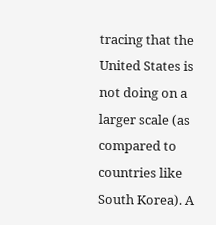tracing that the United States is not doing on a larger scale (as compared to countries like South Korea). A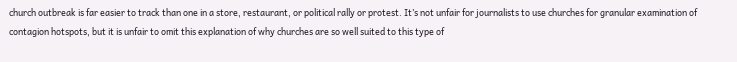church outbreak is far easier to track than one in a store, restaurant, or political rally or protest. It’s not unfair for journalists to use churches for granular examination of contagion hotspots, but it is unfair to omit this explanation of why churches are so well suited to this type of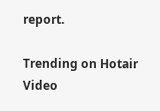report.

Trending on Hotair Video